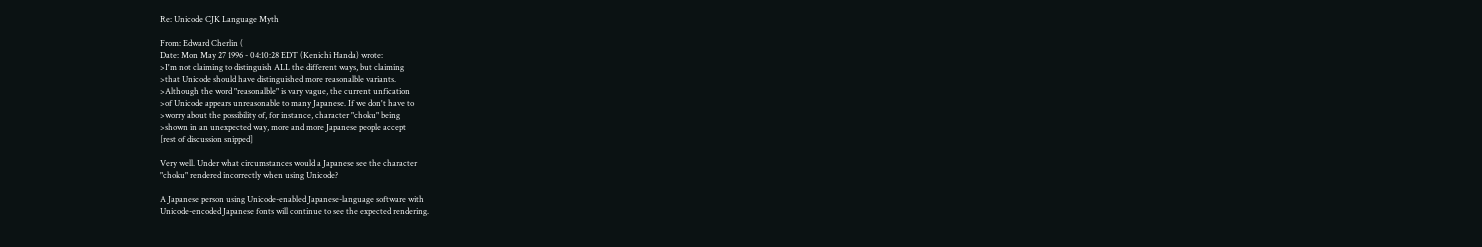Re: Unicode CJK Language Myth

From: Edward Cherlin (
Date: Mon May 27 1996 - 04:10:28 EDT (Kenichi Handa) wrote:
>I'm not claiming to distinguish ALL the different ways, but claiming
>that Unicode should have distinguished more reasonalble variants.
>Although the word "reasonalble" is vary vague, the current unfication
>of Unicode appears unreasonable to many Japanese. If we don't have to
>worry about the possibility of, for instance, character "choku" being
>shown in an unexpected way, more and more Japanese people accept
[rest of discussion snipped]

Very well. Under what circumstances would a Japanese see the character
"choku" rendered incorrectly when using Unicode?

A Japanese person using Unicode-enabled Japanese-language software with
Unicode-encoded Japanese fonts will continue to see the expected rendering.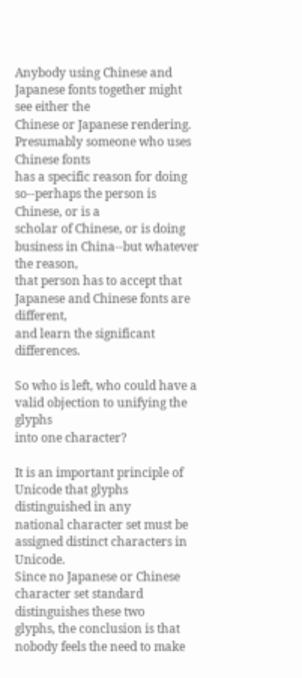Anybody using Chinese and Japanese fonts together might see either the
Chinese or Japanese rendering. Presumably someone who uses Chinese fonts
has a specific reason for doing so--perhaps the person is Chinese, or is a
scholar of Chinese, or is doing business in China--but whatever the reason,
that person has to accept that Japanese and Chinese fonts are different,
and learn the significant differences.

So who is left, who could have a valid objection to unifying the glyphs
into one character?

It is an important principle of Unicode that glyphs distinguished in any
national character set must be assigned distinct characters in Unicode.
Since no Japanese or Chinese character set standard distinguishes these two
glyphs, the conclusion is that nobody feels the need to make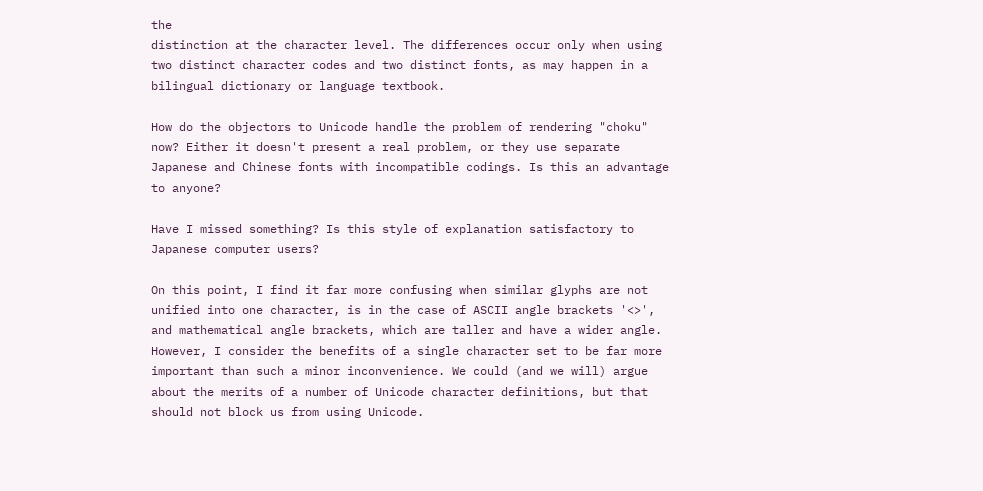the
distinction at the character level. The differences occur only when using
two distinct character codes and two distinct fonts, as may happen in a
bilingual dictionary or language textbook.

How do the objectors to Unicode handle the problem of rendering "choku"
now? Either it doesn't present a real problem, or they use separate
Japanese and Chinese fonts with incompatible codings. Is this an advantage
to anyone?

Have I missed something? Is this style of explanation satisfactory to
Japanese computer users?

On this point, I find it far more confusing when similar glyphs are not
unified into one character, is in the case of ASCII angle brackets '<>',
and mathematical angle brackets, which are taller and have a wider angle.
However, I consider the benefits of a single character set to be far more
important than such a minor inconvenience. We could (and we will) argue
about the merits of a number of Unicode character definitions, but that
should not block us from using Unicode.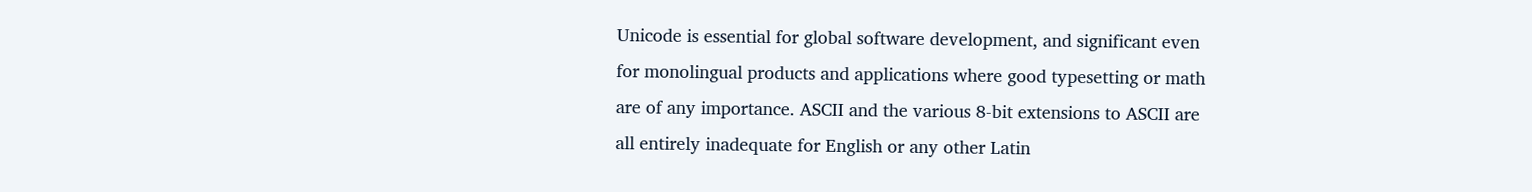Unicode is essential for global software development, and significant even
for monolingual products and applications where good typesetting or math
are of any importance. ASCII and the various 8-bit extensions to ASCII are
all entirely inadequate for English or any other Latin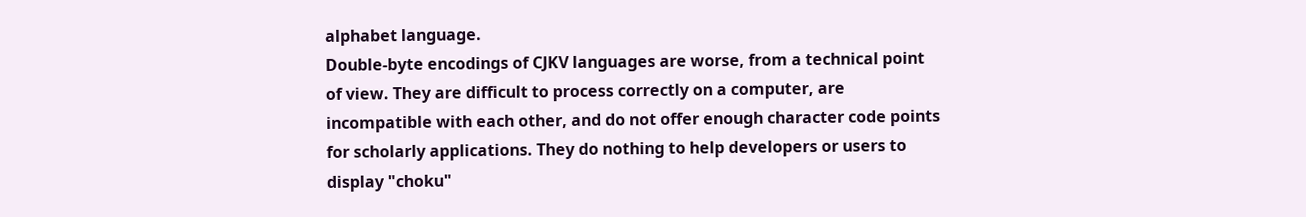alphabet language.
Double-byte encodings of CJKV languages are worse, from a technical point
of view. They are difficult to process correctly on a computer, are
incompatible with each other, and do not offer enough character code points
for scholarly applications. They do nothing to help developers or users to
display "choku"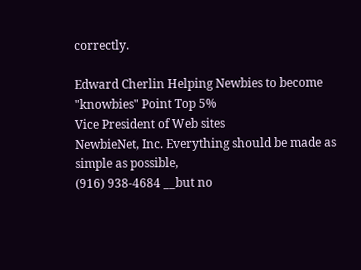correctly.

Edward Cherlin Helping Newbies to become "knowbies" Point Top 5%
Vice President of Web sites
NewbieNet, Inc. Everything should be made as simple as possible,
(916) 938-4684 __but no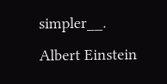simpler__. Albert Einstein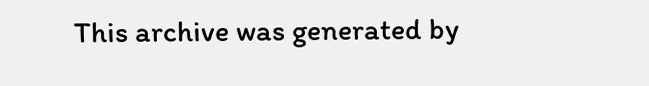This archive was generated by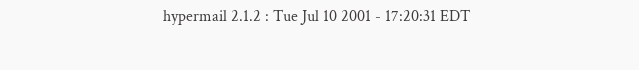hypermail 2.1.2 : Tue Jul 10 2001 - 17:20:31 EDT